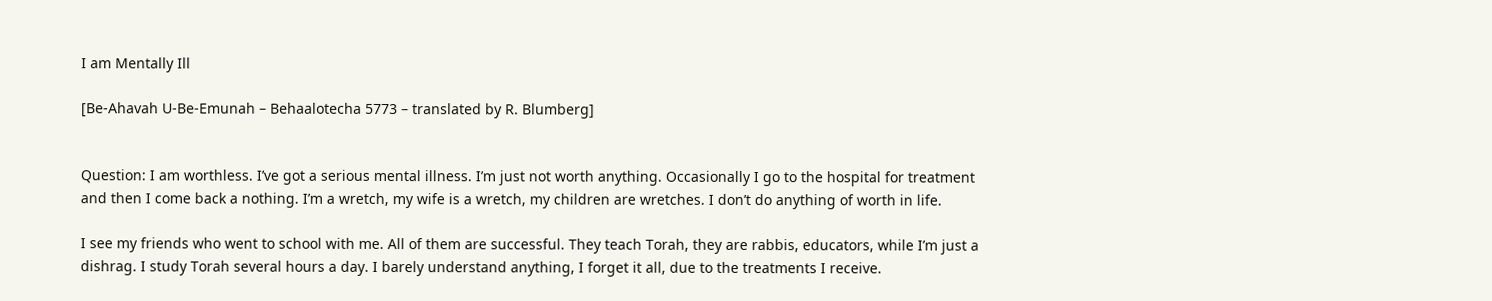I am Mentally Ill

[Be-Ahavah U-Be-Emunah – Behaalotecha 5773 – translated by R. Blumberg]


Question: I am worthless. I’ve got a serious mental illness. I’m just not worth anything. Occasionally I go to the hospital for treatment and then I come back a nothing. I’m a wretch, my wife is a wretch, my children are wretches. I don’t do anything of worth in life.

I see my friends who went to school with me. All of them are successful. They teach Torah, they are rabbis, educators, while I’m just a dishrag. I study Torah several hours a day. I barely understand anything, I forget it all, due to the treatments I receive.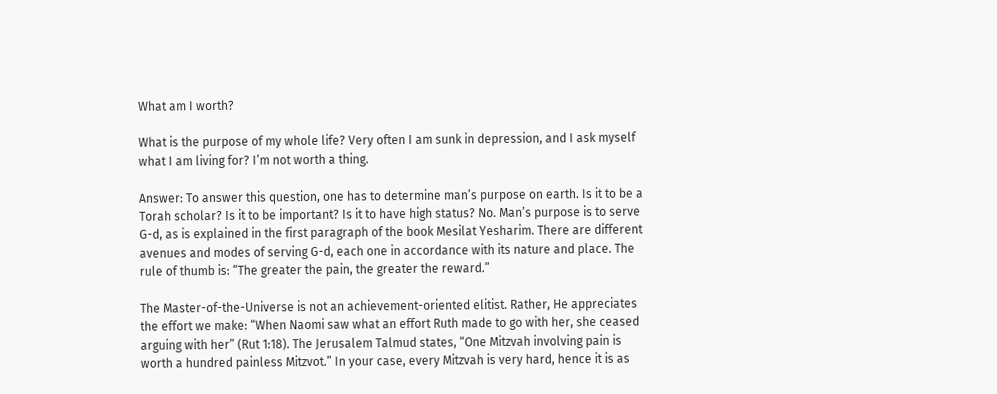What am I worth?

What is the purpose of my whole life? Very often I am sunk in depression, and I ask myself what I am living for? I’m not worth a thing.

Answer: To answer this question, one has to determine man’s purpose on earth. Is it to be a Torah scholar? Is it to be important? Is it to have high status? No. Man’s purpose is to serve G-d, as is explained in the first paragraph of the book Mesilat Yesharim. There are different avenues and modes of serving G-d, each one in accordance with its nature and place. The rule of thumb is: “The greater the pain, the greater the reward.”

The Master-of-the-Universe is not an achievement-oriented elitist. Rather, He appreciates the effort we make: “When Naomi saw what an effort Ruth made to go with her, she ceased arguing with her” (Rut 1:18). The Jerusalem Talmud states, “One Mitzvah involving pain is worth a hundred painless Mitzvot.” In your case, every Mitzvah is very hard, hence it is as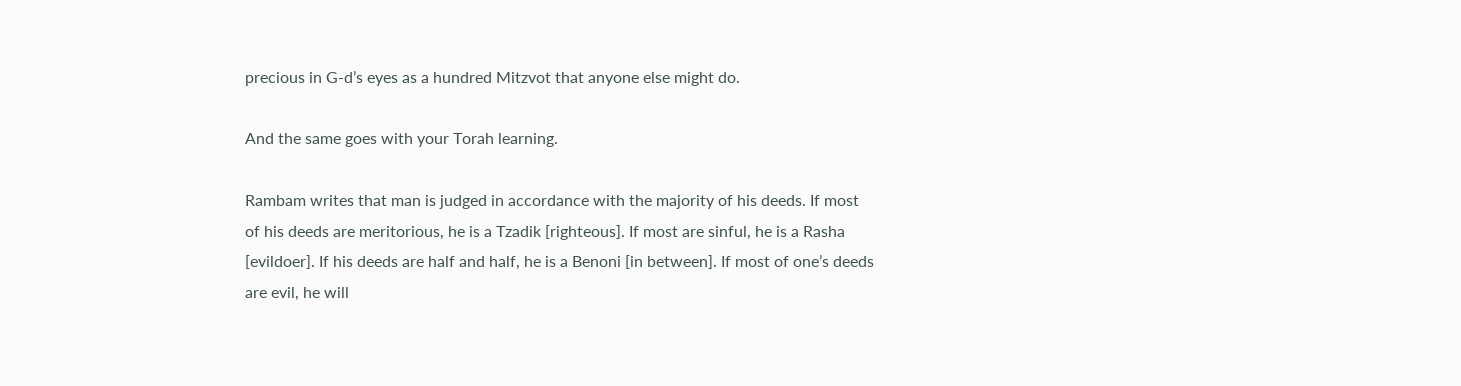precious in G-d’s eyes as a hundred Mitzvot that anyone else might do.

And the same goes with your Torah learning.

Rambam writes that man is judged in accordance with the majority of his deeds. If most of his deeds are meritorious, he is a Tzadik [righteous]. If most are sinful, he is a Rasha [evildoer]. If his deeds are half and half, he is a Benoni [in between]. If most of one’s deeds are evil, he will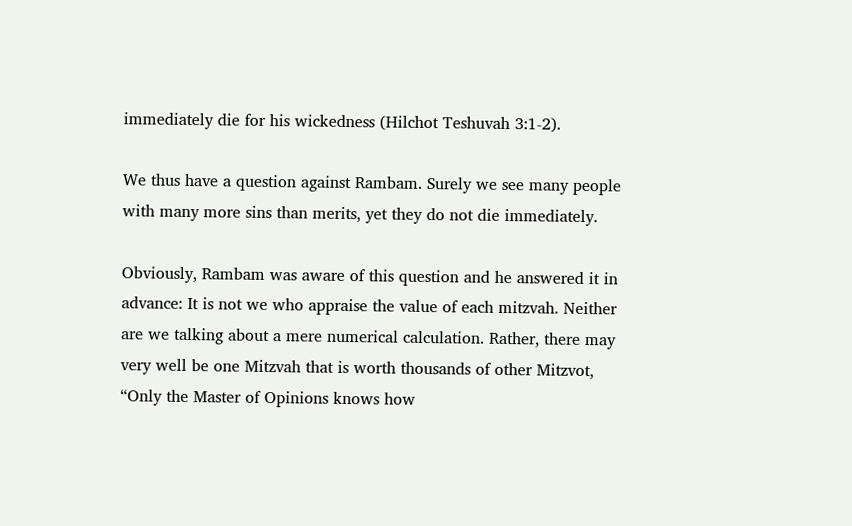immediately die for his wickedness (Hilchot Teshuvah 3:1-2).

We thus have a question against Rambam. Surely we see many people with many more sins than merits, yet they do not die immediately.

Obviously, Rambam was aware of this question and he answered it in advance: It is not we who appraise the value of each mitzvah. Neither are we talking about a mere numerical calculation. Rather, there may very well be one Mitzvah that is worth thousands of other Mitzvot, “Only the Master of Opinions knows how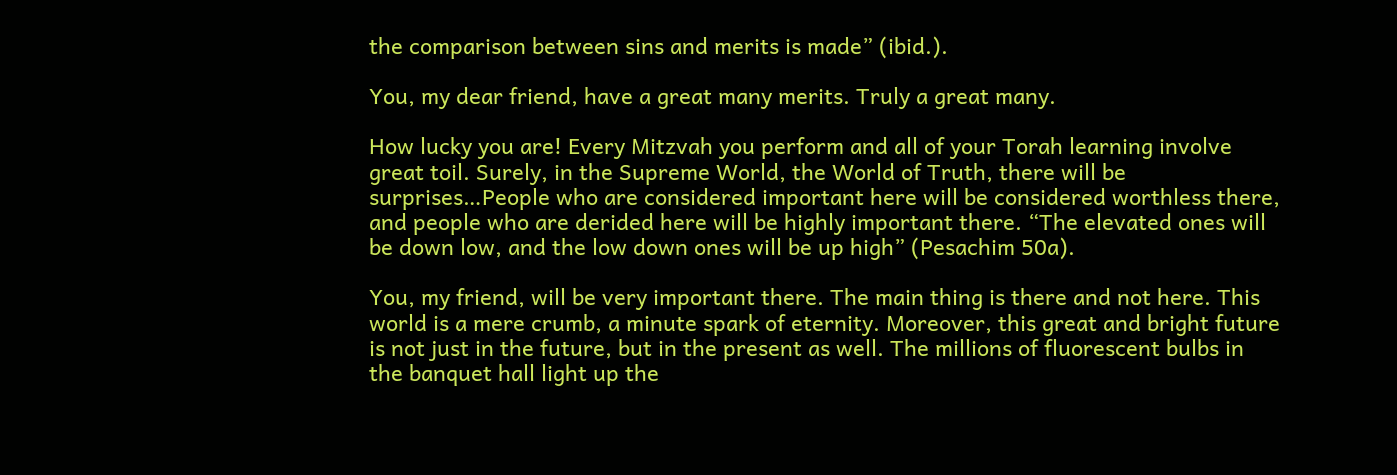the comparison between sins and merits is made” (ibid.).

You, my dear friend, have a great many merits. Truly a great many.

How lucky you are! Every Mitzvah you perform and all of your Torah learning involve great toil. Surely, in the Supreme World, the World of Truth, there will be surprises…People who are considered important here will be considered worthless there, and people who are derided here will be highly important there. “The elevated ones will be down low, and the low down ones will be up high” (Pesachim 50a).

You, my friend, will be very important there. The main thing is there and not here. This world is a mere crumb, a minute spark of eternity. Moreover, this great and bright future is not just in the future, but in the present as well. The millions of fluorescent bulbs in the banquet hall light up the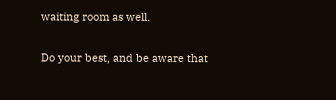waiting room as well.

Do your best, and be aware that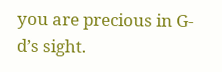you are precious in G-d’s sight.